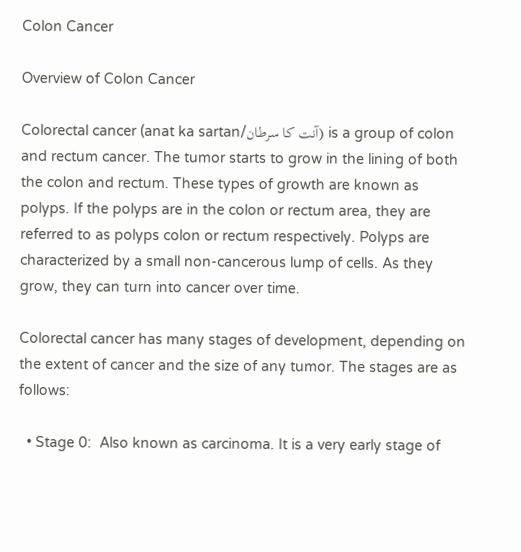Colon Cancer

Overview of Colon Cancer

Colorectal cancer (anat ka sartan/آنت کا سرطان) is a group of colon and rectum cancer. The tumor starts to grow in the lining of both the colon and rectum. These types of growth are known as polyps. If the polyps are in the colon or rectum area, they are referred to as polyps colon or rectum respectively. Polyps are characterized by a small non-cancerous lump of cells. As they grow, they can turn into cancer over time.

Colorectal cancer has many stages of development, depending on the extent of cancer and the size of any tumor. The stages are as follows:

  • Stage 0:  Also known as carcinoma. It is a very early stage of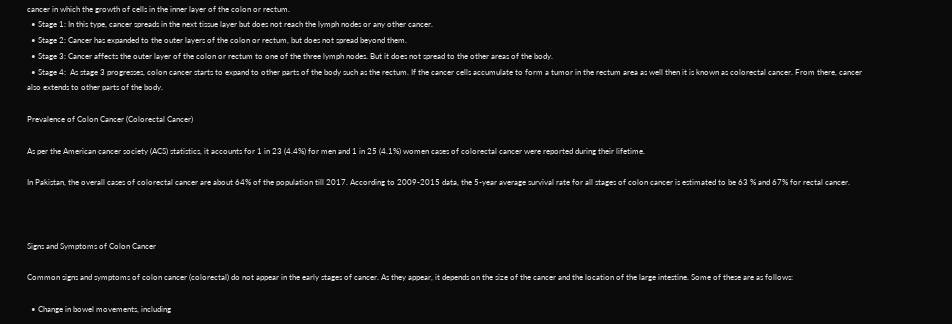cancer in which the growth of cells in the inner layer of the colon or rectum.
  • Stage 1: In this type, cancer spreads in the next tissue layer but does not reach the lymph nodes or any other cancer.
  • Stage 2: Cancer has expanded to the outer layers of the colon or rectum, but does not spread beyond them.
  • Stage 3: Cancer affects the outer layer of the colon or rectum to one of the three lymph nodes. But it does not spread to the other areas of the body.
  • Stage 4:  As stage 3 progresses, colon cancer starts to expand to other parts of the body such as the rectum. If the cancer cells accumulate to form a tumor in the rectum area as well then it is known as colorectal cancer. From there, cancer also extends to other parts of the body.

Prevalence of Colon Cancer (Colorectal Cancer)

As per the American cancer society (ACS) statistics, it accounts for 1 in 23 (4.4%) for men and 1 in 25 (4.1%) women cases of colorectal cancer were reported during their lifetime.

In Pakistan, the overall cases of colorectal cancer are about 64% of the population till 2017. According to 2009-2015 data, the 5-year average survival rate for all stages of colon cancer is estimated to be 63 % and 67% for rectal cancer.



Signs and Symptoms of Colon Cancer

Common signs and symptoms of colon cancer (colorectal) do not appear in the early stages of cancer. As they appear, it depends on the size of the cancer and the location of the large intestine. Some of these are as follows:

  • Change in bowel movements, including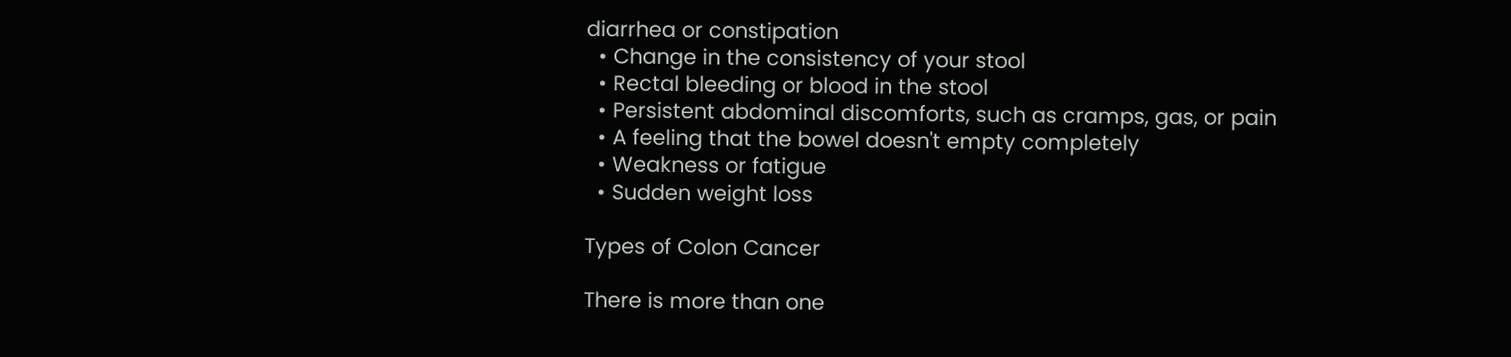diarrhea or constipation
  • Change in the consistency of your stool
  • Rectal bleeding or blood in the stool
  • Persistent abdominal discomforts, such as cramps, gas, or pain
  • A feeling that the bowel doesn't empty completely
  • Weakness or fatigue
  • Sudden weight loss

Types of Colon Cancer

There is more than one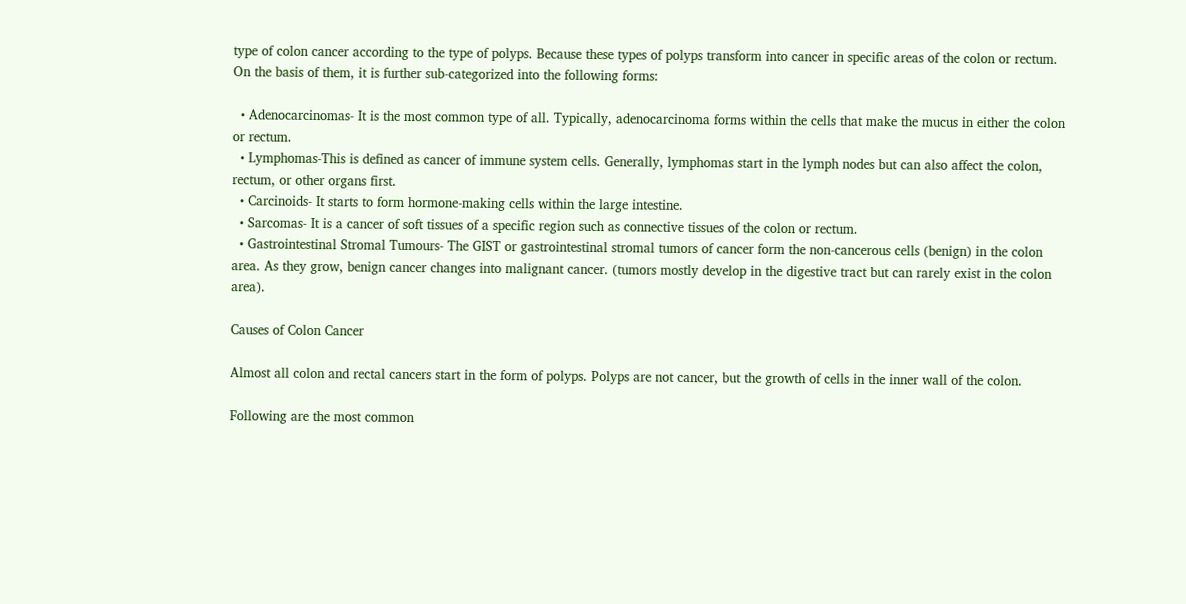type of colon cancer according to the type of polyps. Because these types of polyps transform into cancer in specific areas of the colon or rectum. On the basis of them, it is further sub-categorized into the following forms:

  • Adenocarcinomas- It is the most common type of all. Typically, adenocarcinoma forms within the cells that make the mucus in either the colon or rectum.
  • Lymphomas-This is defined as cancer of immune system cells. Generally, lymphomas start in the lymph nodes but can also affect the colon, rectum, or other organs first.
  • Carcinoids- It starts to form hormone-making cells within the large intestine.
  • Sarcomas- It is a cancer of soft tissues of a specific region such as connective tissues of the colon or rectum.
  • Gastrointestinal Stromal Tumours- The GIST or gastrointestinal stromal tumors of cancer form the non-cancerous cells (benign) in the colon area. As they grow, benign cancer changes into malignant cancer. (tumors mostly develop in the digestive tract but can rarely exist in the colon area).

Causes of Colon Cancer

Almost all colon and rectal cancers start in the form of polyps. Polyps are not cancer, but the growth of cells in the inner wall of the colon.

Following are the most common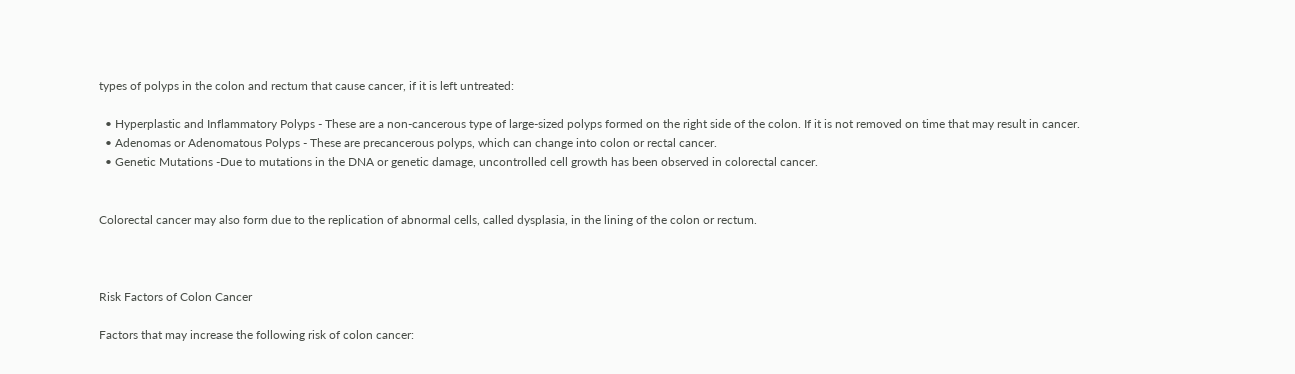types of polyps in the colon and rectum that cause cancer, if it is left untreated:

  • Hyperplastic and Inflammatory Polyps - These are a non-cancerous type of large-sized polyps formed on the right side of the colon. If it is not removed on time that may result in cancer.
  • Adenomas or Adenomatous Polyps - These are precancerous polyps, which can change into colon or rectal cancer.
  • Genetic Mutations -Due to mutations in the DNA or genetic damage, uncontrolled cell growth has been observed in colorectal cancer.


Colorectal cancer may also form due to the replication of abnormal cells, called dysplasia, in the lining of the colon or rectum.



Risk Factors of Colon Cancer

Factors that may increase the following risk of colon cancer: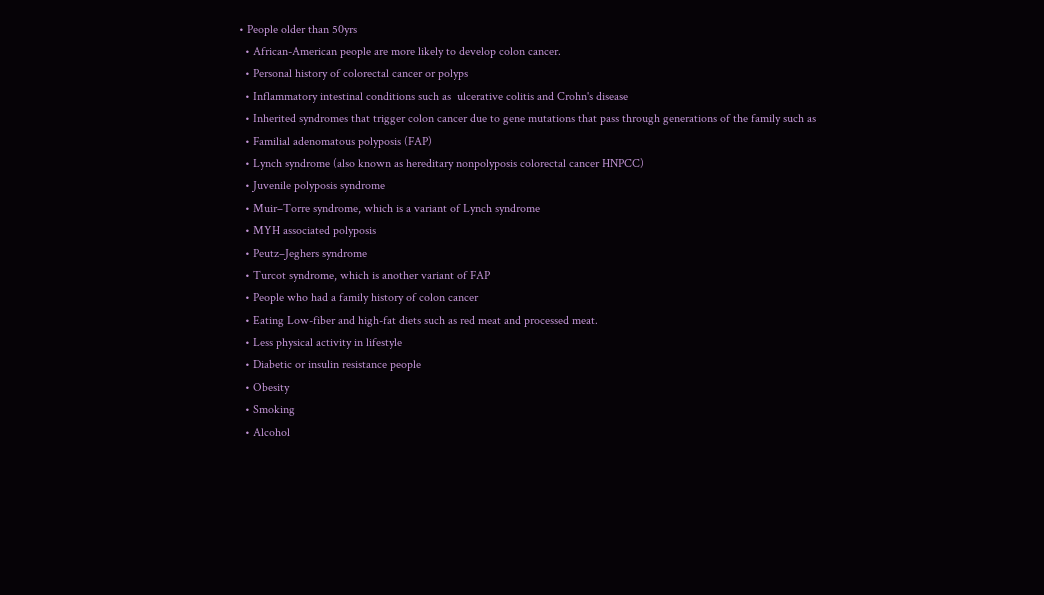• People older than 50yrs
  • African-American people are more likely to develop colon cancer.
  • Personal history of colorectal cancer or polyps
  • Inflammatory intestinal conditions such as  ulcerative colitis and Crohn's disease
  • Inherited syndromes that trigger colon cancer due to gene mutations that pass through generations of the family such as
  • Familial adenomatous polyposis (FAP)
  • Lynch syndrome (also known as hereditary nonpolyposis colorectal cancer HNPCC)
  • Juvenile polyposis syndrome
  • Muir–Torre syndrome, which is a variant of Lynch syndrome
  • MYH associated polyposis
  • Peutz–Jeghers syndrome
  • Turcot syndrome, which is another variant of FAP
  • People who had a family history of colon cancer
  • Eating Low-fiber and high-fat diets such as red meat and processed meat.
  • Less physical activity in lifestyle
  • Diabetic or insulin resistance people
  • Obesity
  • Smoking
  • Alcohol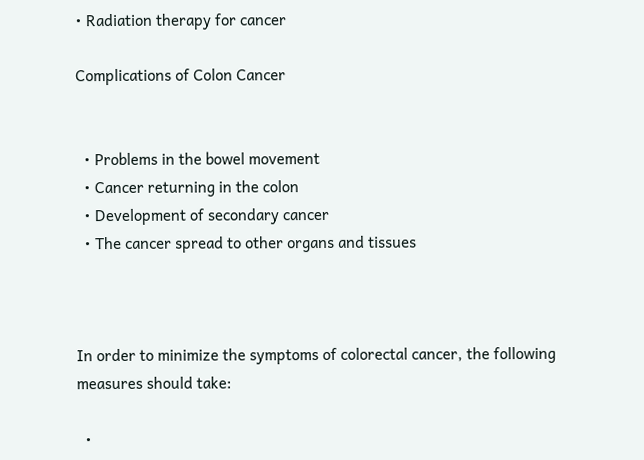• Radiation therapy for cancer

Complications of Colon Cancer


  • Problems in the bowel movement
  • Cancer returning in the colon
  • Development of secondary cancer
  • The cancer spread to other organs and tissues



In order to minimize the symptoms of colorectal cancer, the following measures should take:

  •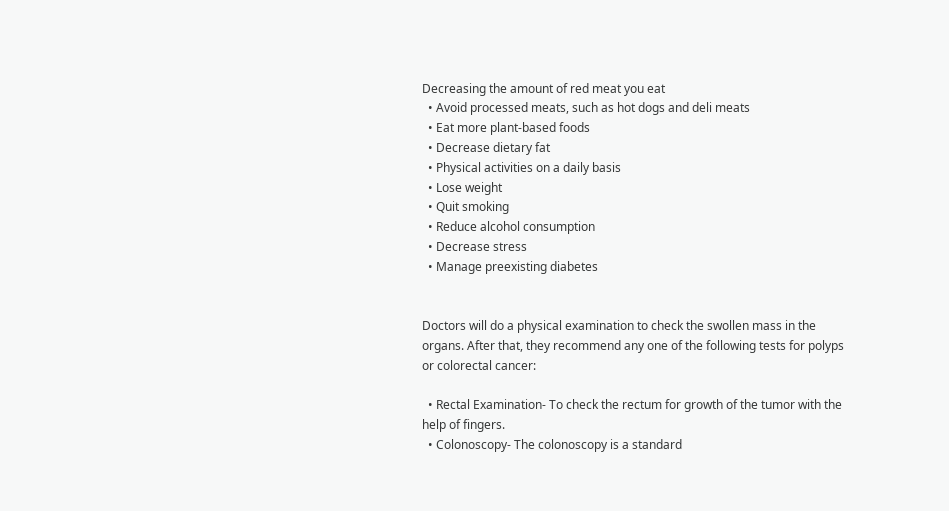Decreasing the amount of red meat you eat
  • Avoid processed meats, such as hot dogs and deli meats
  • Eat more plant-based foods
  • Decrease dietary fat
  • Physical activities on a daily basis
  • Lose weight
  • Quit smoking
  • Reduce alcohol consumption
  • Decrease stress
  • Manage preexisting diabetes


Doctors will do a physical examination to check the swollen mass in the organs. After that, they recommend any one of the following tests for polyps or colorectal cancer:

  • Rectal Examination- To check the rectum for growth of the tumor with the help of fingers.
  • Colonoscopy- The colonoscopy is a standard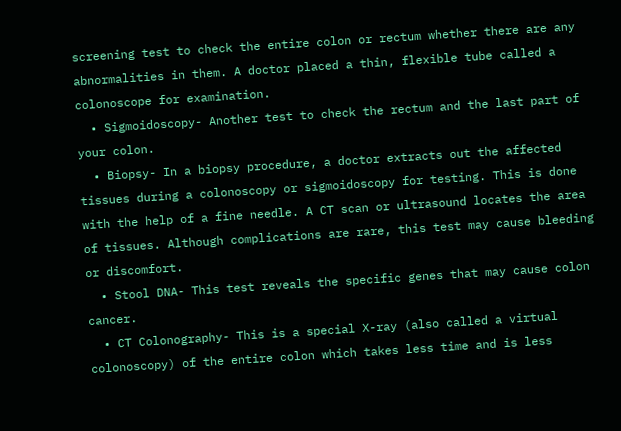screening test to check the entire colon or rectum whether there are any abnormalities in them. A doctor placed a thin, flexible tube called a colonoscope for examination.
  • Sigmoidoscopy- Another test to check the rectum and the last part of your colon.
  • Biopsy- In a biopsy procedure, a doctor extracts out the affected tissues during a colonoscopy or sigmoidoscopy for testing. This is done with the help of a fine needle. A CT scan or ultrasound locates the area of tissues. Although complications are rare, this test may cause bleeding or discomfort.
  • Stool DNA- This test reveals the specific genes that may cause colon cancer.
  • CT Colonography- This is a special X-ray (also called a virtual colonoscopy) of the entire colon which takes less time and is less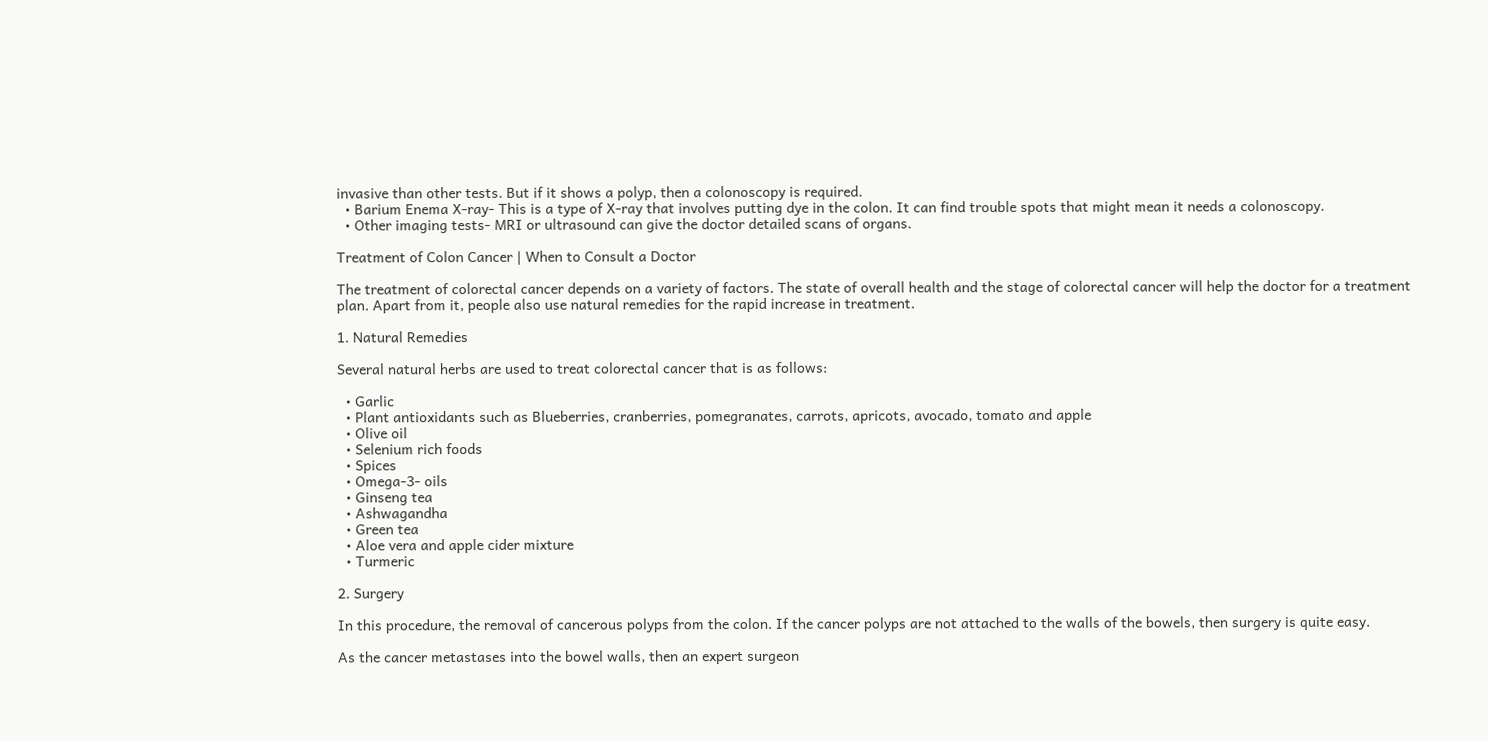invasive than other tests. But if it shows a polyp, then a colonoscopy is required.
  • Barium Enema X-ray- This is a type of X-ray that involves putting dye in the colon. It can find trouble spots that might mean it needs a colonoscopy.
  • Other imaging tests- MRI or ultrasound can give the doctor detailed scans of organs.

Treatment of Colon Cancer | When to Consult a Doctor

The treatment of colorectal cancer depends on a variety of factors. The state of overall health and the stage of colorectal cancer will help the doctor for a treatment plan. Apart from it, people also use natural remedies for the rapid increase in treatment.

1. Natural Remedies

Several natural herbs are used to treat colorectal cancer that is as follows:

  • Garlic
  • Plant antioxidants such as Blueberries, cranberries, pomegranates, carrots, apricots, avocado, tomato and apple
  • Olive oil
  • Selenium rich foods
  • Spices
  • Omega-3- oils
  • Ginseng tea
  • Ashwagandha
  • Green tea
  • Aloe vera and apple cider mixture
  • Turmeric

2. Surgery

In this procedure, the removal of cancerous polyps from the colon. If the cancer polyps are not attached to the walls of the bowels, then surgery is quite easy.

As the cancer metastases into the bowel walls, then an expert surgeon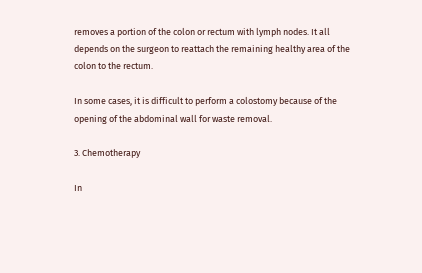removes a portion of the colon or rectum with lymph nodes. It all depends on the surgeon to reattach the remaining healthy area of the colon to the rectum.

In some cases, it is difficult to perform a colostomy because of the opening of the abdominal wall for waste removal.

3. Chemotherapy

In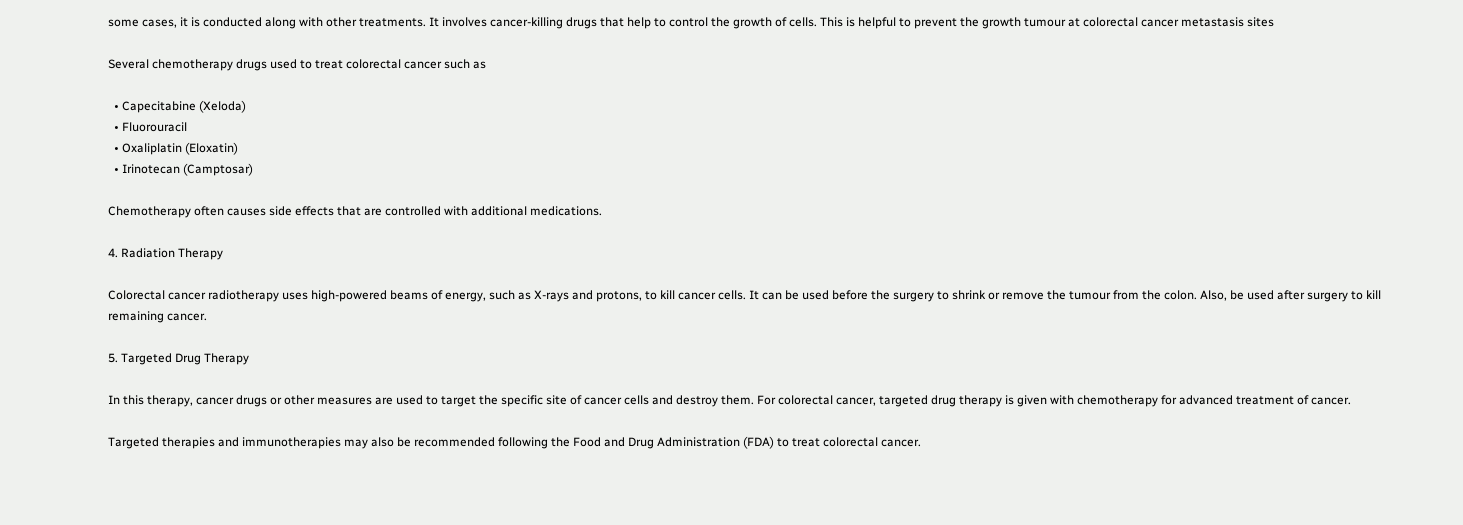some cases, it is conducted along with other treatments. It involves cancer-killing drugs that help to control the growth of cells. This is helpful to prevent the growth tumour at colorectal cancer metastasis sites

Several chemotherapy drugs used to treat colorectal cancer such as

  • Capecitabine (Xeloda)
  • Fluorouracil
  • Oxaliplatin (Eloxatin)
  • Irinotecan (Camptosar)

Chemotherapy often causes side effects that are controlled with additional medications.

4. Radiation Therapy

Colorectal cancer radiotherapy uses high-powered beams of energy, such as X-rays and protons, to kill cancer cells. It can be used before the surgery to shrink or remove the tumour from the colon. Also, be used after surgery to kill remaining cancer.

5. Targeted Drug Therapy

In this therapy, cancer drugs or other measures are used to target the specific site of cancer cells and destroy them. For colorectal cancer, targeted drug therapy is given with chemotherapy for advanced treatment of cancer.

Targeted therapies and immunotherapies may also be recommended following the Food and Drug Administration (FDA) to treat colorectal cancer.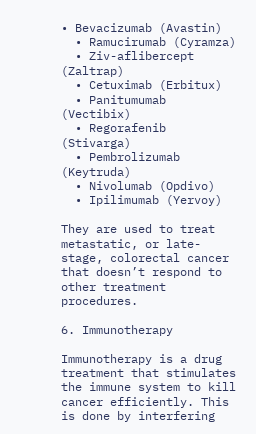• Bevacizumab (Avastin)
  • Ramucirumab (Cyramza)
  • Ziv-aflibercept (Zaltrap)
  • Cetuximab (Erbitux)
  • Panitumumab (Vectibix)
  • Regorafenib (Stivarga)
  • Pembrolizumab (Keytruda)
  • Nivolumab (Opdivo)
  • Ipilimumab (Yervoy)

They are used to treat metastatic, or late-stage, colorectal cancer that doesn’t respond to other treatment procedures.

6. Immunotherapy

Immunotherapy is a drug treatment that stimulates the immune system to kill cancer efficiently. This is done by interfering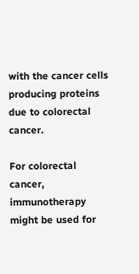with the cancer cells producing proteins due to colorectal cancer.

For colorectal cancer, immunotherapy might be used for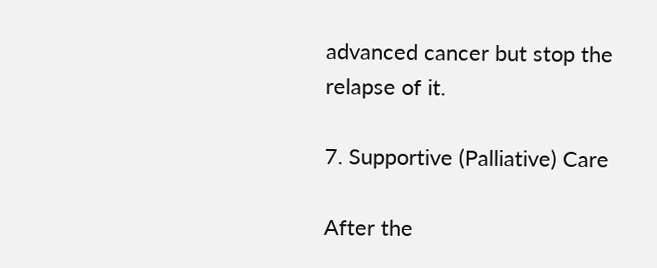advanced cancer but stop the relapse of it.

7. Supportive (Palliative) Care

After the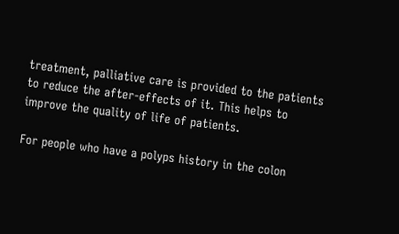treatment, palliative care is provided to the patients to reduce the after-effects of it. This helps to improve the quality of life of patients.

For people who have a polyps history in the colon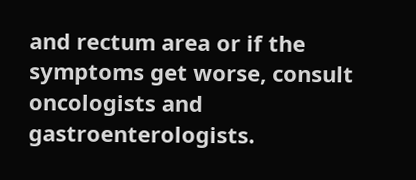and rectum area or if the symptoms get worse, consult oncologists and gastroenterologists.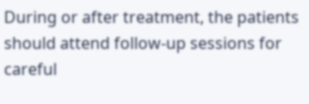During or after treatment, the patients should attend follow-up sessions for careful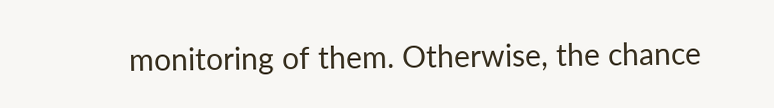monitoring of them. Otherwise, the chance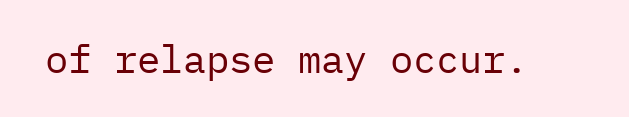of relapse may occur.